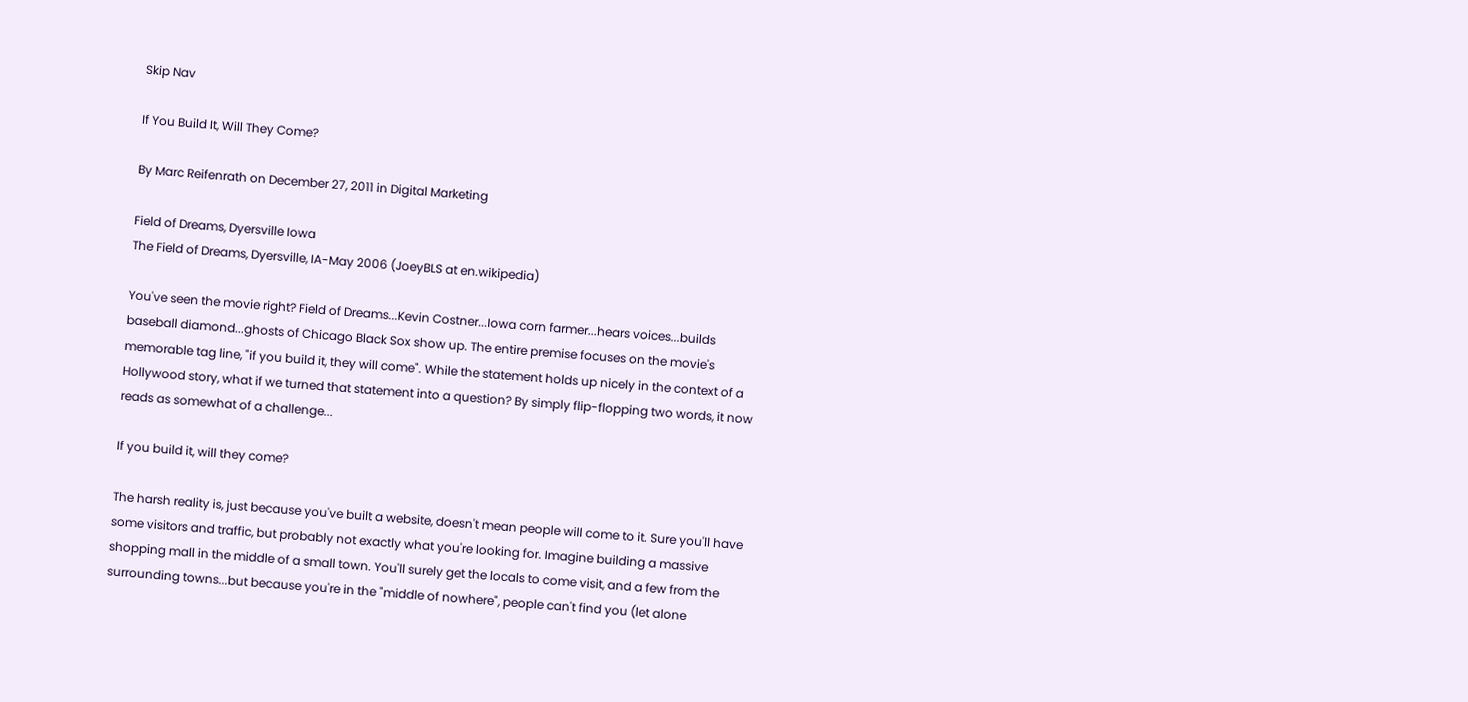Skip Nav

If You Build It, Will They Come?

By Marc Reifenrath on December 27, 2011 in Digital Marketing

Field of Dreams, Dyersville Iowa
The Field of Dreams, Dyersville, IA-May 2006 (JoeyBLS at en.wikipedia)

You've seen the movie right? Field of Dreams...Kevin Costner...Iowa corn farmer...hears voices...builds baseball diamond...ghosts of Chicago Black Sox show up. The entire premise focuses on the movie's memorable tag line, "if you build it, they will come". While the statement holds up nicely in the context of a Hollywood story, what if we turned that statement into a question? By simply flip-flopping two words, it now reads as somewhat of a challenge...

If you build it, will they come?

The harsh reality is, just because you've built a website, doesn't mean people will come to it. Sure you'll have some visitors and traffic, but probably not exactly what you're looking for. Imagine building a massive shopping mall in the middle of a small town. You'll surely get the locals to come visit, and a few from the surrounding towns...but because you're in the "middle of nowhere", people can't find you (let alone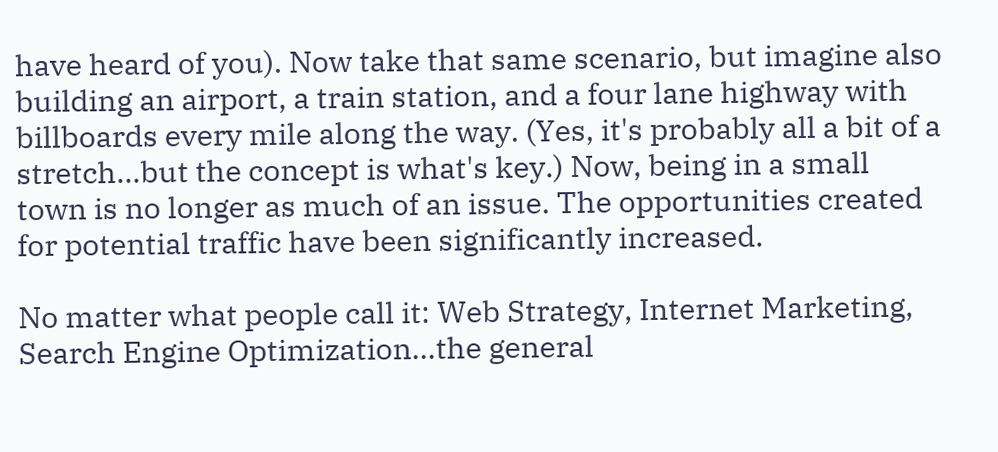have heard of you). Now take that same scenario, but imagine also building an airport, a train station, and a four lane highway with billboards every mile along the way. (Yes, it's probably all a bit of a stretch...but the concept is what's key.) Now, being in a small town is no longer as much of an issue. The opportunities created for potential traffic have been significantly increased.

No matter what people call it: Web Strategy, Internet Marketing, Search Engine Optimization...the general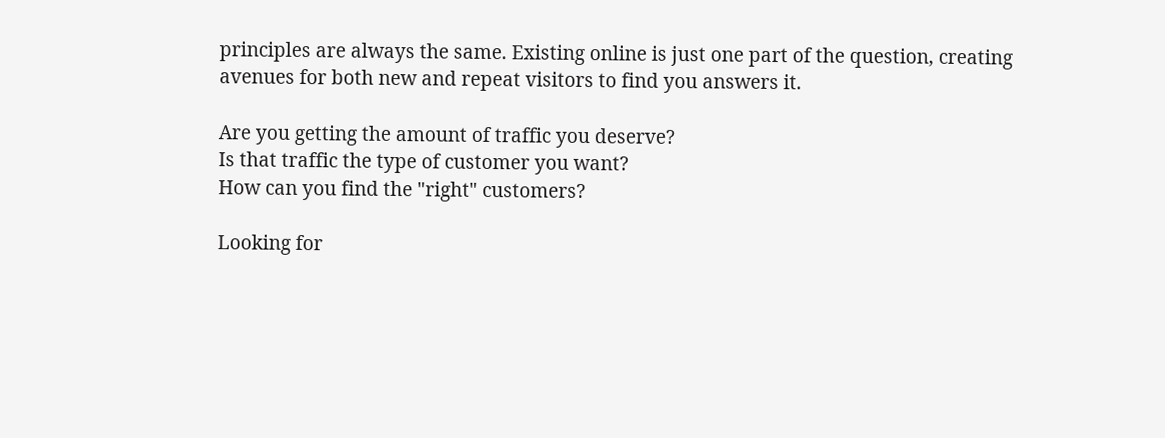principles are always the same. Existing online is just one part of the question, creating avenues for both new and repeat visitors to find you answers it.

Are you getting the amount of traffic you deserve?
Is that traffic the type of customer you want?
How can you find the "right" customers?

Looking for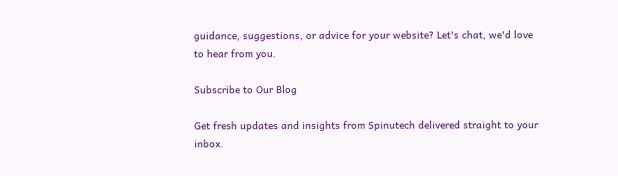guidance, suggestions, or advice for your website? Let's chat, we'd love to hear from you.

Subscribe to Our Blog

Get fresh updates and insights from Spinutech delivered straight to your inbox.